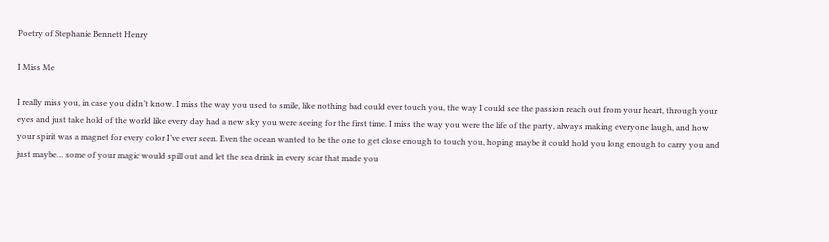Poetry of Stephanie Bennett Henry

I Miss Me

I really miss you, in case you didn’t know. I miss the way you used to smile, like nothing bad could ever touch you, the way I could see the passion reach out from your heart, through your eyes and just take hold of the world like every day had a new sky you were seeing for the first time. I miss the way you were the life of the party, always making everyone laugh, and how your spirit was a magnet for every color I’ve ever seen. Even the ocean wanted to be the one to get close enough to touch you, hoping maybe it could hold you long enough to carry you and just maybe… some of your magic would spill out and let the sea drink in every scar that made you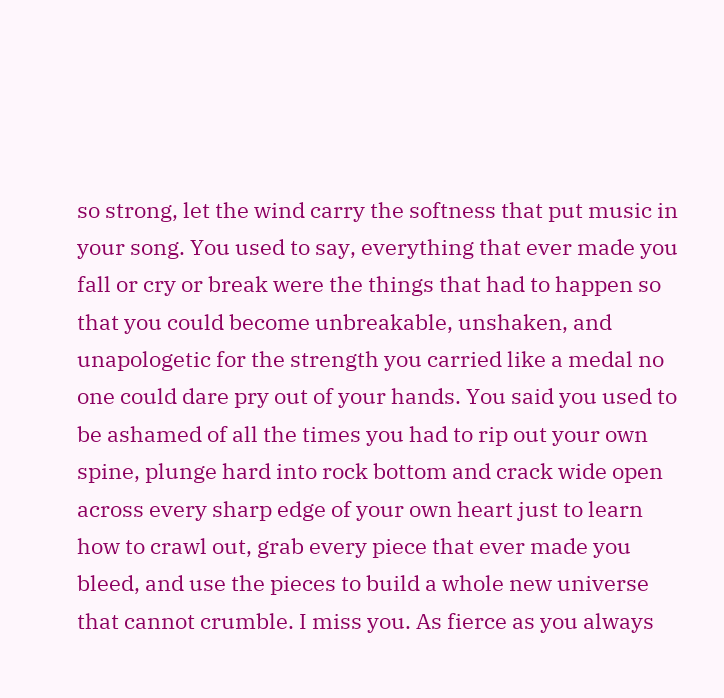so strong, let the wind carry the softness that put music in your song. You used to say, everything that ever made you fall or cry or break were the things that had to happen so that you could become unbreakable, unshaken, and unapologetic for the strength you carried like a medal no one could dare pry out of your hands. You said you used to be ashamed of all the times you had to rip out your own spine, plunge hard into rock bottom and crack wide open across every sharp edge of your own heart just to learn how to crawl out, grab every piece that ever made you bleed, and use the pieces to build a whole new universe that cannot crumble. I miss you. As fierce as you always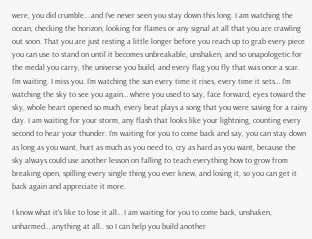were, you did crumble… and I’ve never seen you stay down this long. I am watching the ocean, checking the horizon, looking for flames or any signal at all that you are crawling out soon. That you are just resting a little longer before you reach up to grab every piece you can use to stand on until it becomes unbreakable, unshaken, and so unapologetic for the medal you carry, the universe you build, and every flag you fly that was once a scar. I’m waiting. I miss you. I’m watching the sun every time it rises, every time it sets… I’m watching the sky to see you again… where you used to say, face forward, eyes toward the sky, whole heart opened so much, every beat plays a song that you were saving for a rainy day. I am waiting for your storm, any flash that looks like your lightning, counting every second to hear your thunder. I’m waiting for you to come back and say, you can stay down as long as you want, hurt as much as you need to, cry as hard as you want, because the sky always could use another lesson on falling to teach everything how to grow from breaking open, spilling every single thing you ever knew, and losing it, so you can get it back again and appreciate it more.

I know what it’s like to lose it all… I am waiting for you to come back, unshaken, unharmed… anything at all.. so I can help you build another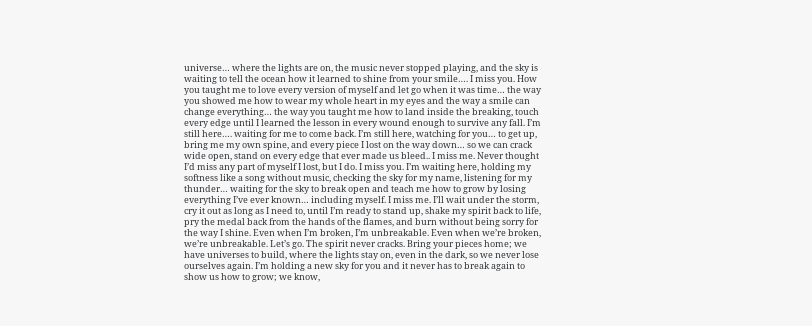universe… where the lights are on, the music never stopped playing, and the sky is waiting to tell the ocean how it learned to shine from your smile…. I miss you. How you taught me to love every version of myself and let go when it was time… the way you showed me how to wear my whole heart in my eyes and the way a smile can change everything… the way you taught me how to land inside the breaking, touch every edge until I learned the lesson in every wound enough to survive any fall. I’m still here…. waiting for me to come back. I’m still here, watching for you… to get up, bring me my own spine, and every piece I lost on the way down… so we can crack wide open, stand on every edge that ever made us bleed.. I miss me. Never thought I’d miss any part of myself I lost, but I do. I miss you. I’m waiting here, holding my softness like a song without music, checking the sky for my name, listening for my thunder… waiting for the sky to break open and teach me how to grow by losing everything I’ve ever known… including myself. I miss me. I’ll wait under the storm, cry it out as long as I need to, until I’m ready to stand up, shake my spirit back to life, pry the medal back from the hands of the flames, and burn without being sorry for the way I shine. Even when I’m broken, I’m unbreakable. Even when we’re broken, we’re unbreakable. Let’s go. The spirit never cracks. Bring your pieces home; we have universes to build, where the lights stay on, even in the dark, so we never lose ourselves again. I’m holding a new sky for you and it never has to break again to show us how to grow; we know,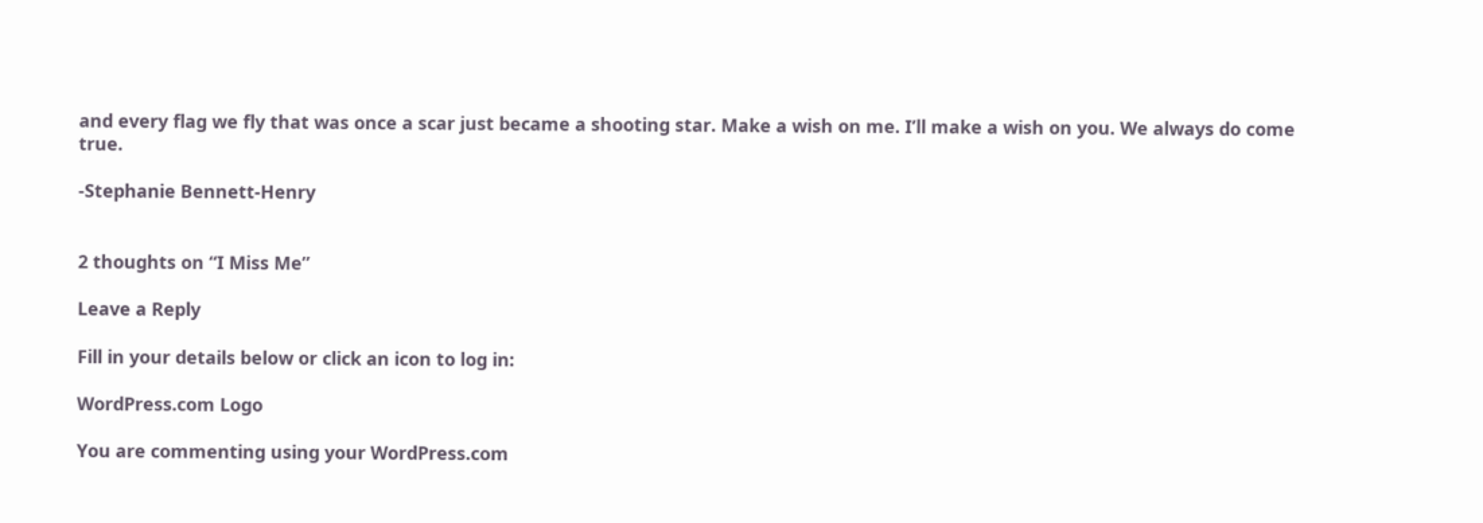and every flag we fly that was once a scar just became a shooting star. Make a wish on me. I’ll make a wish on you. We always do come true.

-Stephanie Bennett-Henry


2 thoughts on “I Miss Me”

Leave a Reply

Fill in your details below or click an icon to log in:

WordPress.com Logo

You are commenting using your WordPress.com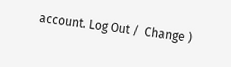account. Log Out /  Change )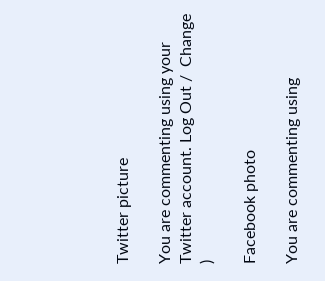Twitter picture

You are commenting using your Twitter account. Log Out /  Change )

Facebook photo

You are commenting using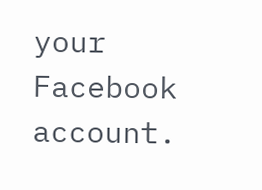your Facebook account.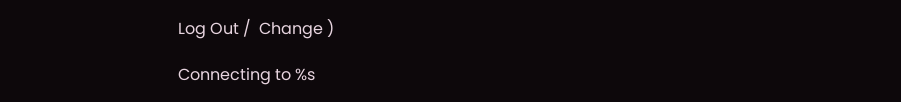Log Out /  Change )

Connecting to %s